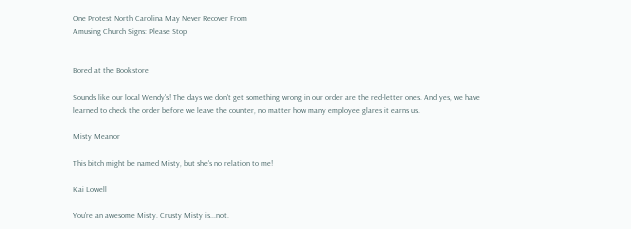One Protest North Carolina May Never Recover From
Amusing Church Signs: Please Stop


Bored at the Bookstore

Sounds like our local Wendy's! The days we don't get something wrong in our order are the red-letter ones. And yes, we have learned to check the order before we leave the counter, no matter how many employee glares it earns us.

Misty Meanor

This bitch might be named Misty, but she's no relation to me!

Kai Lowell

You're an awesome Misty. Crusty Misty is...not.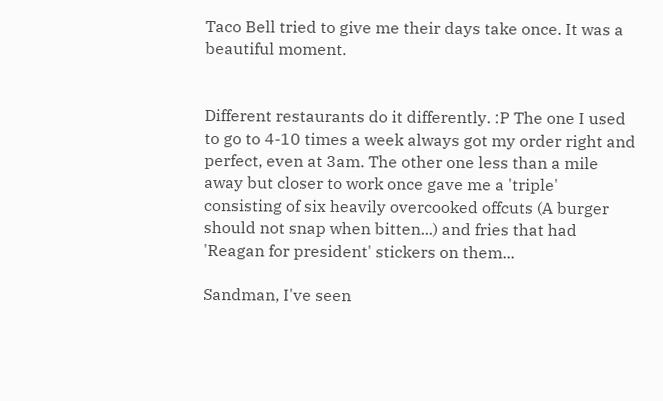Taco Bell tried to give me their days take once. It was a beautiful moment.


Different restaurants do it differently. :P The one I used to go to 4-10 times a week always got my order right and perfect, even at 3am. The other one less than a mile away but closer to work once gave me a 'triple' consisting of six heavily overcooked offcuts (A burger should not snap when bitten...) and fries that had 'Reagan for president' stickers on them...

Sandman, I've seen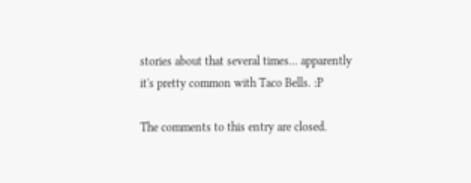stories about that several times... apparently it's pretty common with Taco Bells. :P

The comments to this entry are closed.